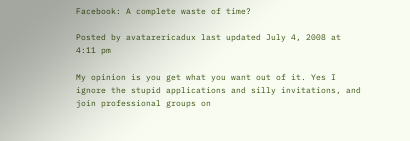Facebook: A complete waste of time?

Posted by avatarericadux last updated July 4, 2008 at 4:11 pm

My opinion is you get what you want out of it. Yes I ignore the stupid applications and silly invitations, and join professional groups on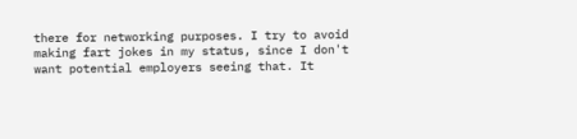there for networking purposes. I try to avoid making fart jokes in my status, since I don't want potential employers seeing that. It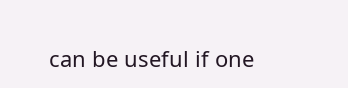can be useful if one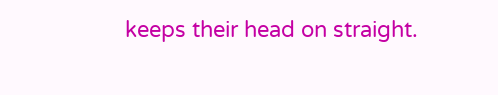keeps their head on straight.